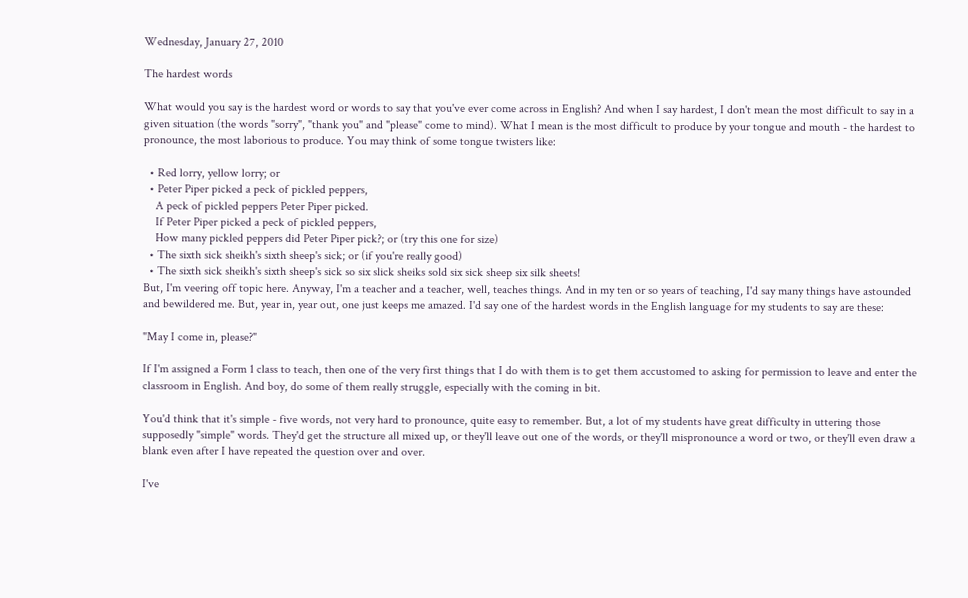Wednesday, January 27, 2010

The hardest words

What would you say is the hardest word or words to say that you've ever come across in English? And when I say hardest, I don't mean the most difficult to say in a given situation (the words "sorry", "thank you" and "please" come to mind). What I mean is the most difficult to produce by your tongue and mouth - the hardest to pronounce, the most laborious to produce. You may think of some tongue twisters like:

  • Red lorry, yellow lorry; or
  • Peter Piper picked a peck of pickled peppers,
    A peck of pickled peppers Peter Piper picked.
    If Peter Piper picked a peck of pickled peppers,
    How many pickled peppers did Peter Piper pick?; or (try this one for size)
  • The sixth sick sheikh's sixth sheep's sick; or (if you're really good)
  • The sixth sick sheikh's sixth sheep's sick so six slick sheiks sold six sick sheep six silk sheets!
But, I'm veering off topic here. Anyway, I'm a teacher and a teacher, well, teaches things. And in my ten or so years of teaching, I'd say many things have astounded and bewildered me. But, year in, year out, one just keeps me amazed. I'd say one of the hardest words in the English language for my students to say are these:

"May I come in, please?"

If I'm assigned a Form 1 class to teach, then one of the very first things that I do with them is to get them accustomed to asking for permission to leave and enter the classroom in English. And boy, do some of them really struggle, especially with the coming in bit.

You'd think that it's simple - five words, not very hard to pronounce, quite easy to remember. But, a lot of my students have great difficulty in uttering those supposedly "simple" words. They'd get the structure all mixed up, or they'll leave out one of the words, or they'll mispronounce a word or two, or they'll even draw a blank even after I have repeated the question over and over.

I've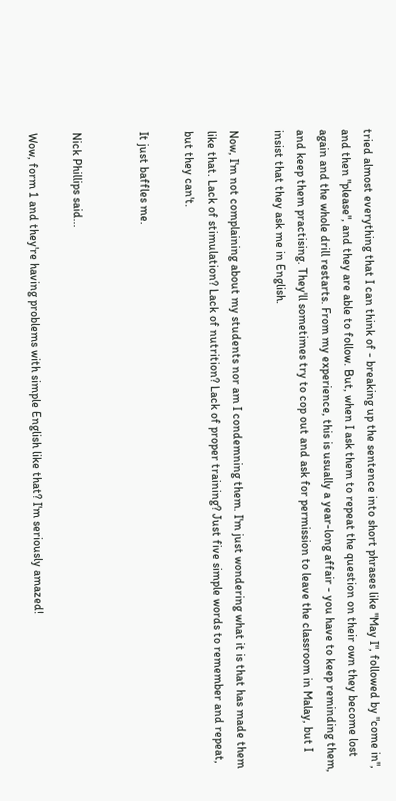tried almost everything that I can think of - breaking up the sentence into short phrases like "May I", followed by "come in", and then "please", and they are able to follow. But, when I ask them to repeat the question on their own they become lost again and the whole drill restarts. From my experience, this is usually a year-long affair - you have to keep reminding them, and keep them practising. They'll sometimes try to cop out and ask for permission to leave the classroom in Malay, but I insist that they ask me in English.

Now, I'm not complaining about my students nor am I condemning them. I'm just wondering what it is that has made them like that. Lack of stimulation? Lack of nutrition? Lack of proper training? Just five simple words to remember and repeat, but they can't.

It just baffles me.


Nick Phillips said...

Wow, form 1 and they're having problems with simple English like that? I'm seriously amazed!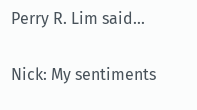Perry R. Lim said...

Nick: My sentiments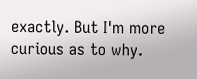exactly. But I'm more curious as to why.